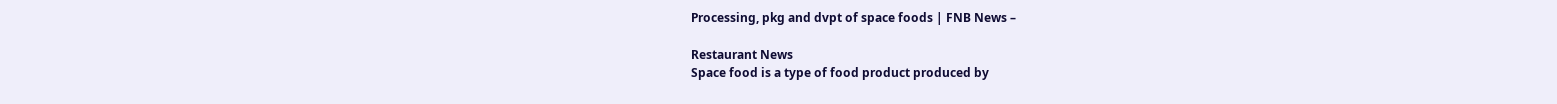Processing, pkg and dvpt of space foods | FNB News –

Restaurant News
Space food is a type of food product produced by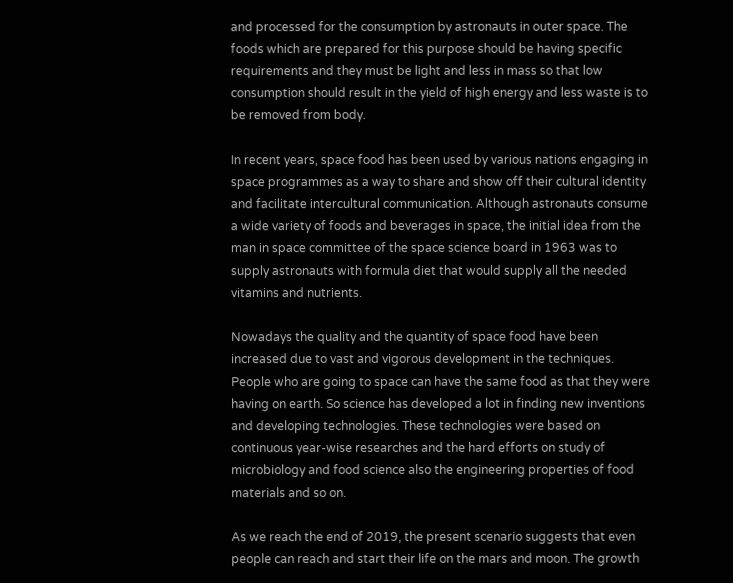and processed for the consumption by astronauts in outer space. The foods which are prepared for this purpose should be having specific requirements and they must be light and less in mass so that low consumption should result in the yield of high energy and less waste is to be removed from body.

In recent years, space food has been used by various nations engaging in space programmes as a way to share and show off their cultural identity and facilitate intercultural communication. Although astronauts consume a wide variety of foods and beverages in space, the initial idea from the man in space committee of the space science board in 1963 was to supply astronauts with formula diet that would supply all the needed vitamins and nutrients.

Nowadays the quality and the quantity of space food have been increased due to vast and vigorous development in the techniques. People who are going to space can have the same food as that they were having on earth. So science has developed a lot in finding new inventions and developing technologies. These technologies were based on continuous year-wise researches and the hard efforts on study of microbiology and food science also the engineering properties of food materials and so on.

As we reach the end of 2019, the present scenario suggests that even people can reach and start their life on the mars and moon. The growth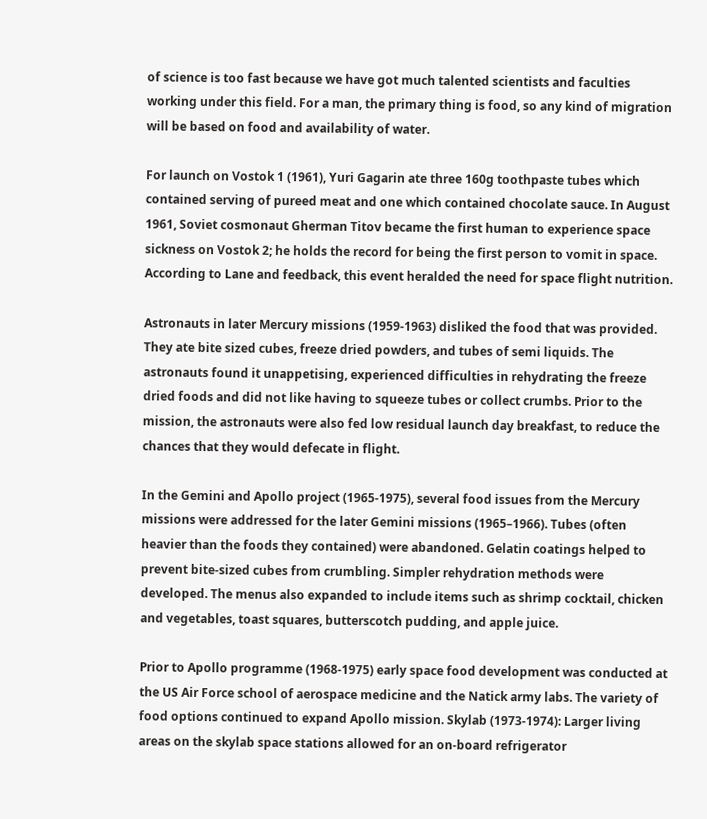of science is too fast because we have got much talented scientists and faculties working under this field. For a man, the primary thing is food, so any kind of migration will be based on food and availability of water.

For launch on Vostok 1 (1961), Yuri Gagarin ate three 160g toothpaste tubes which contained serving of pureed meat and one which contained chocolate sauce. In August 1961, Soviet cosmonaut Gherman Titov became the first human to experience space sickness on Vostok 2; he holds the record for being the first person to vomit in space. According to Lane and feedback, this event heralded the need for space flight nutrition.

Astronauts in later Mercury missions (1959-1963) disliked the food that was provided. They ate bite sized cubes, freeze dried powders, and tubes of semi liquids. The astronauts found it unappetising, experienced difficulties in rehydrating the freeze dried foods and did not like having to squeeze tubes or collect crumbs. Prior to the mission, the astronauts were also fed low residual launch day breakfast, to reduce the chances that they would defecate in flight.

In the Gemini and Apollo project (1965-1975), several food issues from the Mercury missions were addressed for the later Gemini missions (1965–1966). Tubes (often heavier than the foods they contained) were abandoned. Gelatin coatings helped to prevent bite-sized cubes from crumbling. Simpler rehydration methods were developed. The menus also expanded to include items such as shrimp cocktail, chicken and vegetables, toast squares, butterscotch pudding, and apple juice.

Prior to Apollo programme (1968-1975) early space food development was conducted at the US Air Force school of aerospace medicine and the Natick army labs. The variety of food options continued to expand Apollo mission. Skylab (1973-1974): Larger living areas on the skylab space stations allowed for an on-board refrigerator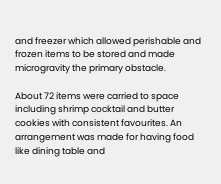and freezer which allowed perishable and frozen items to be stored and made microgravity the primary obstacle.

About 72 items were carried to space including shrimp cocktail and butter cookies with consistent favourites. An arrangement was made for having food like dining table and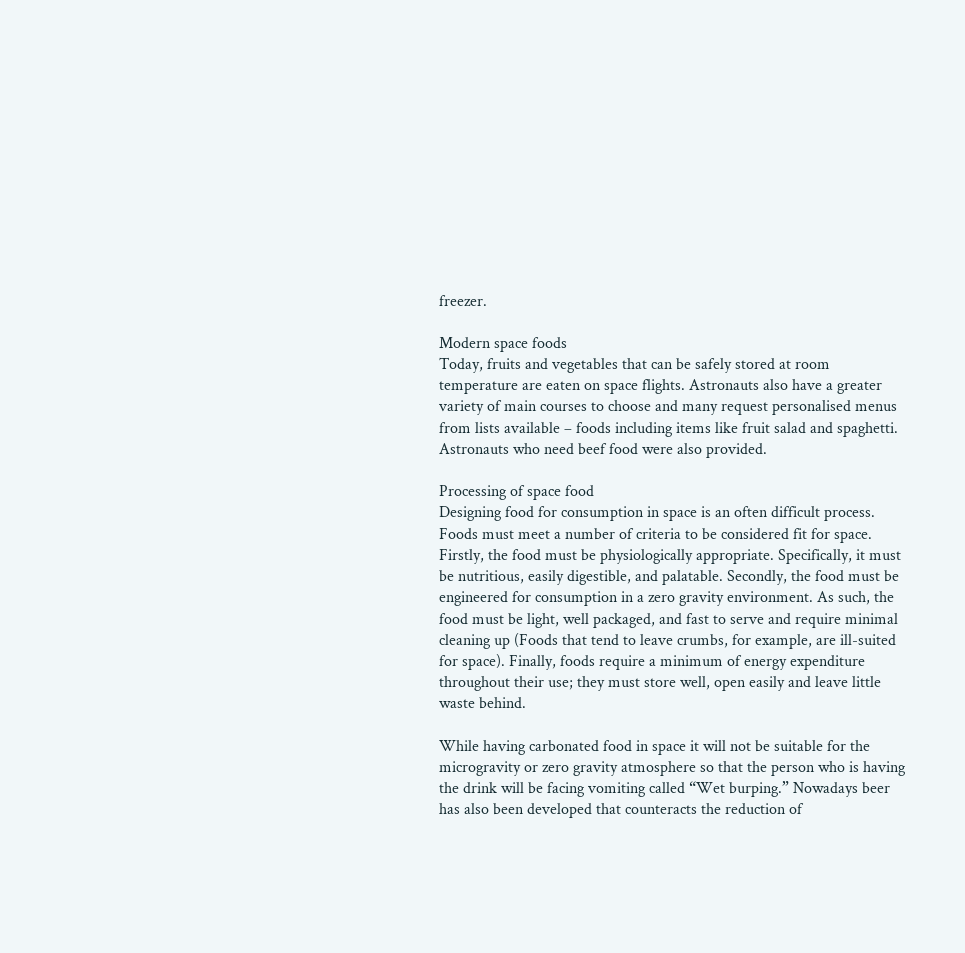freezer.

Modern space foods
Today, fruits and vegetables that can be safely stored at room temperature are eaten on space flights. Astronauts also have a greater variety of main courses to choose and many request personalised menus from lists available – foods including items like fruit salad and spaghetti. Astronauts who need beef food were also provided.

Processing of space food
Designing food for consumption in space is an often difficult process. Foods must meet a number of criteria to be considered fit for space. Firstly, the food must be physiologically appropriate. Specifically, it must be nutritious, easily digestible, and palatable. Secondly, the food must be engineered for consumption in a zero gravity environment. As such, the food must be light, well packaged, and fast to serve and require minimal cleaning up (Foods that tend to leave crumbs, for example, are ill-suited for space). Finally, foods require a minimum of energy expenditure throughout their use; they must store well, open easily and leave little waste behind.

While having carbonated food in space it will not be suitable for the microgravity or zero gravity atmosphere so that the person who is having the drink will be facing vomiting called “Wet burping.” Nowadays beer has also been developed that counteracts the reduction of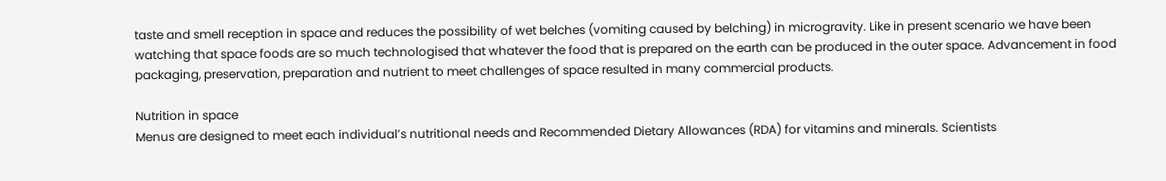taste and smell reception in space and reduces the possibility of wet belches (vomiting caused by belching) in microgravity. Like in present scenario we have been watching that space foods are so much technologised that whatever the food that is prepared on the earth can be produced in the outer space. Advancement in food packaging, preservation, preparation and nutrient to meet challenges of space resulted in many commercial products.

Nutrition in space
Menus are designed to meet each individual’s nutritional needs and Recommended Dietary Allowances (RDA) for vitamins and minerals. Scientists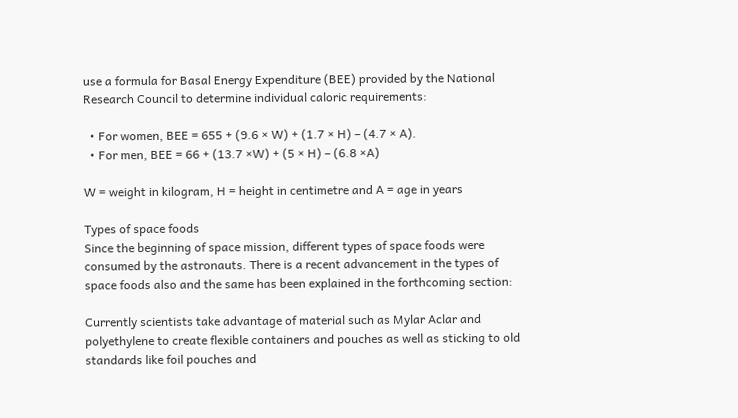use a formula for Basal Energy Expenditure (BEE) provided by the National Research Council to determine individual caloric requirements:

  • For women, BEE = 655 + (9.6 × W) + (1.7 × H) – (4.7 × A).
  • For men, BEE = 66 + (13.7 ×W) + (5 × H) – (6.8 ×A)

W = weight in kilogram, H = height in centimetre and A = age in years

Types of space foods
Since the beginning of space mission, different types of space foods were consumed by the astronauts. There is a recent advancement in the types of space foods also and the same has been explained in the forthcoming section:

Currently scientists take advantage of material such as Mylar Aclar and polyethylene to create flexible containers and pouches as well as sticking to old standards like foil pouches and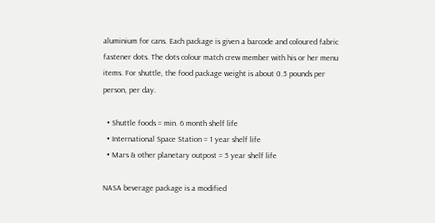aluminium for cans. Each package is given a barcode and coloured fabric fastener dots. The dots colour match crew member with his or her menu items. For shuttle, the food package weight is about 0.5 pounds per person, per day.

  • Shuttle foods = min. 6 month shelf life
  • International Space Station = 1 year shelf life
  • Mars & other planetary outpost = 5 year shelf life

NASA beverage package is a modified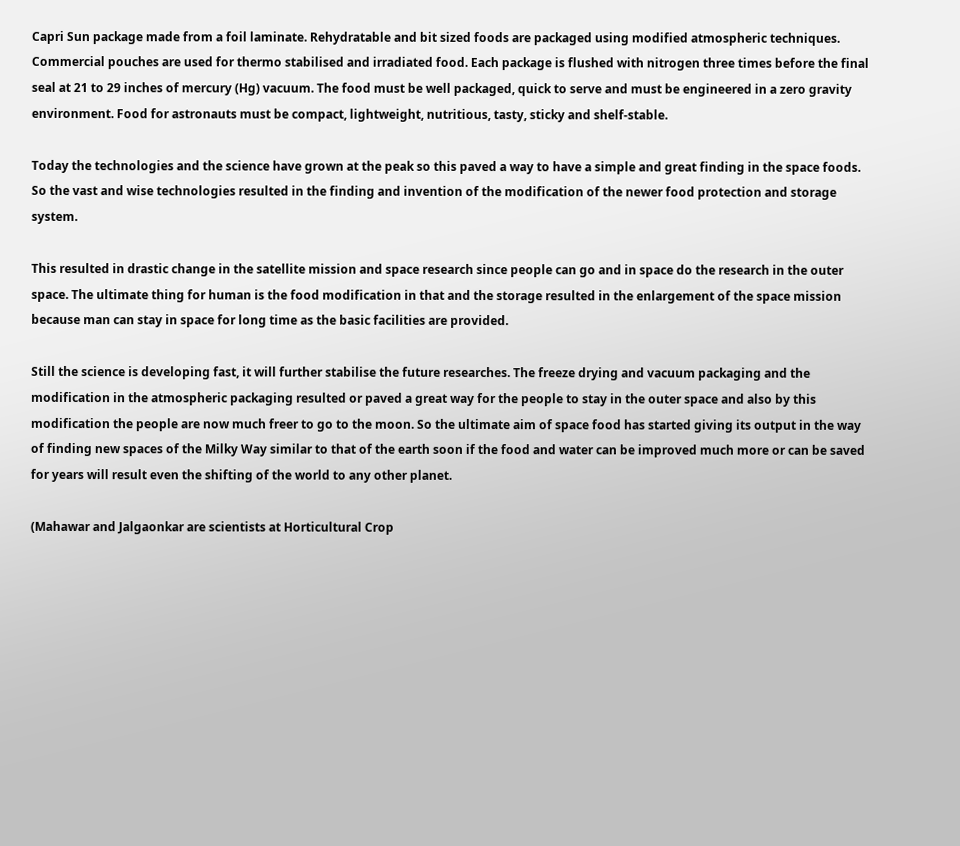Capri Sun package made from a foil laminate. Rehydratable and bit sized foods are packaged using modified atmospheric techniques. Commercial pouches are used for thermo stabilised and irradiated food. Each package is flushed with nitrogen three times before the final seal at 21 to 29 inches of mercury (Hg) vacuum. The food must be well packaged, quick to serve and must be engineered in a zero gravity environment. Food for astronauts must be compact, lightweight, nutritious, tasty, sticky and shelf-stable.

Today the technologies and the science have grown at the peak so this paved a way to have a simple and great finding in the space foods. So the vast and wise technologies resulted in the finding and invention of the modification of the newer food protection and storage system.

This resulted in drastic change in the satellite mission and space research since people can go and in space do the research in the outer space. The ultimate thing for human is the food modification in that and the storage resulted in the enlargement of the space mission because man can stay in space for long time as the basic facilities are provided.

Still the science is developing fast, it will further stabilise the future researches. The freeze drying and vacuum packaging and the modification in the atmospheric packaging resulted or paved a great way for the people to stay in the outer space and also by this modification the people are now much freer to go to the moon. So the ultimate aim of space food has started giving its output in the way of finding new spaces of the Milky Way similar to that of the earth soon if the food and water can be improved much more or can be saved for years will result even the shifting of the world to any other planet.

(Mahawar and Jalgaonkar are scientists at Horticultural Crop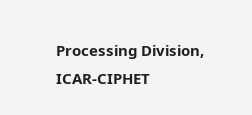Processing Division, ICAR-CIPHET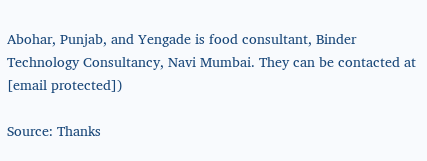Abohar, Punjab, and Yengade is food consultant, Binder Technology Consultancy, Navi Mumbai. They can be contacted at [email protected])

Source: Thanks